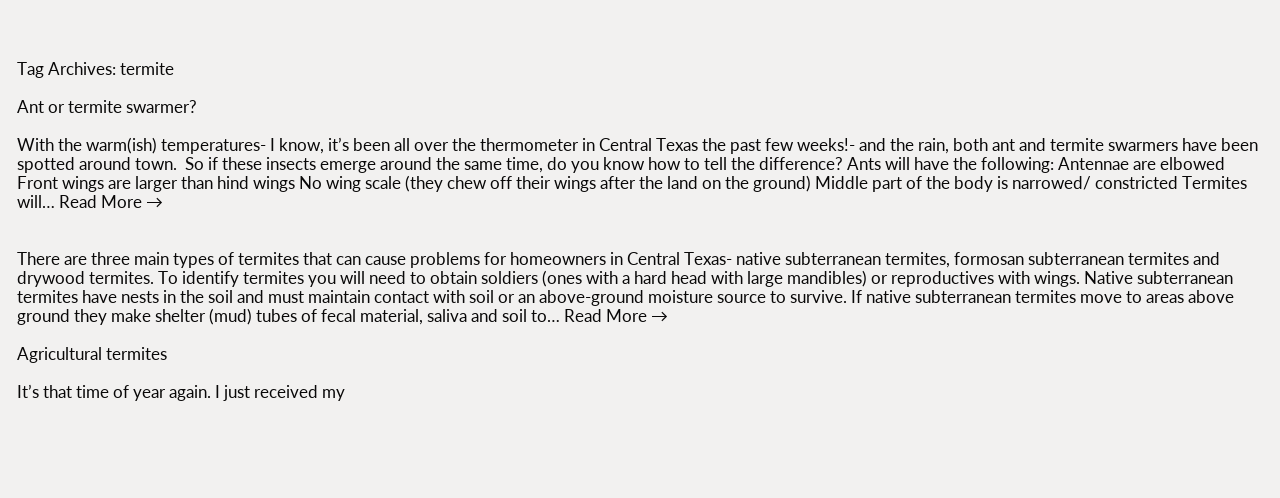Tag Archives: termite

Ant or termite swarmer?

With the warm(ish) temperatures- I know, it’s been all over the thermometer in Central Texas the past few weeks!- and the rain, both ant and termite swarmers have been spotted around town.  So if these insects emerge around the same time, do you know how to tell the difference? Ants will have the following: Antennae are elbowed Front wings are larger than hind wings No wing scale (they chew off their wings after the land on the ground) Middle part of the body is narrowed/ constricted Termites will… Read More →


There are three main types of termites that can cause problems for homeowners in Central Texas- native subterranean termites, formosan subterranean termites and drywood termites. To identify termites you will need to obtain soldiers (ones with a hard head with large mandibles) or reproductives with wings. Native subterranean termites have nests in the soil and must maintain contact with soil or an above-ground moisture source to survive. If native subterranean termites move to areas above ground they make shelter (mud) tubes of fecal material, saliva and soil to… Read More →

Agricultural termites

It’s that time of year again. I just received my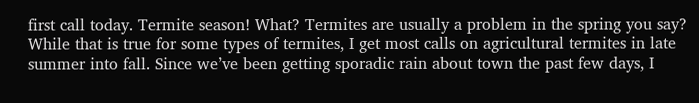first call today. Termite season! What? Termites are usually a problem in the spring you say? While that is true for some types of termites, I get most calls on agricultural termites in late summer into fall. Since we’ve been getting sporadic rain about town the past few days, I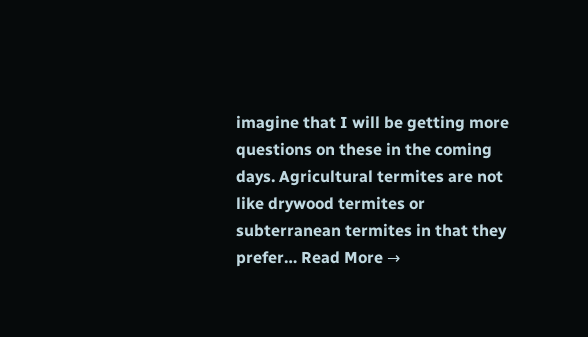imagine that I will be getting more questions on these in the coming days. Agricultural termites are not like drywood termites or subterranean termites in that they prefer… Read More →